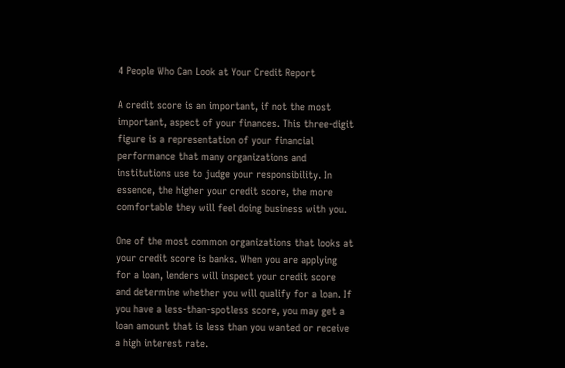4 People Who Can Look at Your Credit Report

A credit score is an important, if not the most important, aspect of your finances. This three-digit figure is a representation of your financial performance that many organizations and institutions use to judge your responsibility. In essence, the higher your credit score, the more comfortable they will feel doing business with you.

One of the most common organizations that looks at your credit score is banks. When you are applying for a loan, lenders will inspect your credit score and determine whether you will qualify for a loan. If you have a less-than-spotless score, you may get a loan amount that is less than you wanted or receive a high interest rate.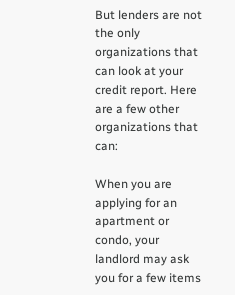But lenders are not the only organizations that can look at your credit report. Here are a few other organizations that can:

When you are applying for an apartment or condo, your landlord may ask you for a few items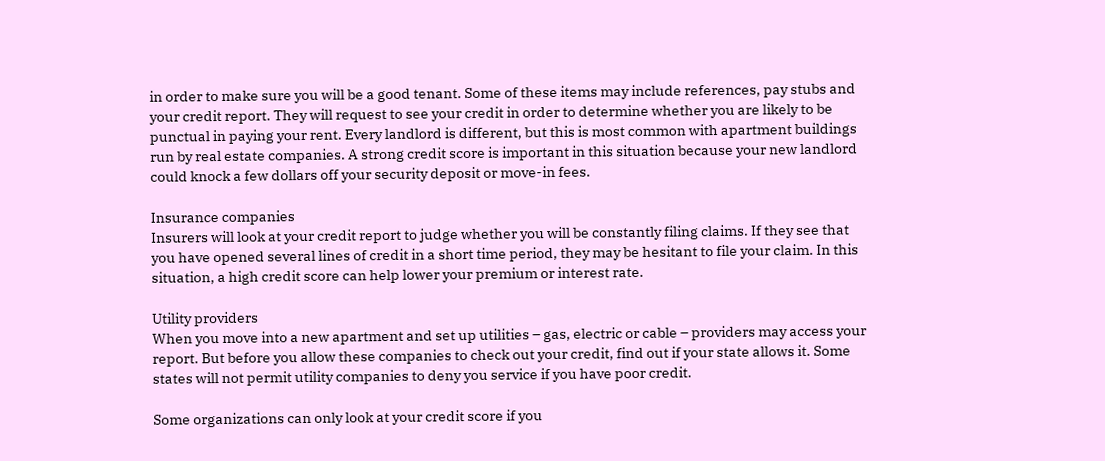in order to make sure you will be a good tenant. Some of these items may include references, pay stubs and your credit report. They will request to see your credit in order to determine whether you are likely to be punctual in paying your rent. Every landlord is different, but this is most common with apartment buildings run by real estate companies. A strong credit score is important in this situation because your new landlord could knock a few dollars off your security deposit or move-in fees.

Insurance companies
Insurers will look at your credit report to judge whether you will be constantly filing claims. If they see that you have opened several lines of credit in a short time period, they may be hesitant to file your claim. In this situation, a high credit score can help lower your premium or interest rate.

Utility providers
When you move into a new apartment and set up utilities – gas, electric or cable – providers may access your report. But before you allow these companies to check out your credit, find out if your state allows it. Some states will not permit utility companies to deny you service if you have poor credit.

Some organizations can only look at your credit score if you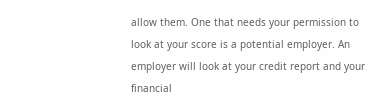allow them. One that needs your permission to look at your score is a potential employer. An employer will look at your credit report and your financial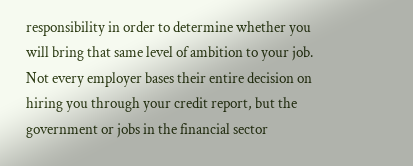responsibility in order to determine whether you will bring that same level of ambition to your job. Not every employer bases their entire decision on hiring you through your credit report, but the government or jobs in the financial sector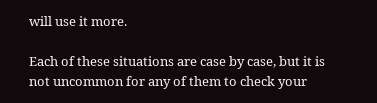will use it more.

Each of these situations are case by case, but it is not uncommon for any of them to check your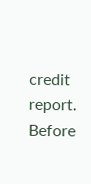credit report. Before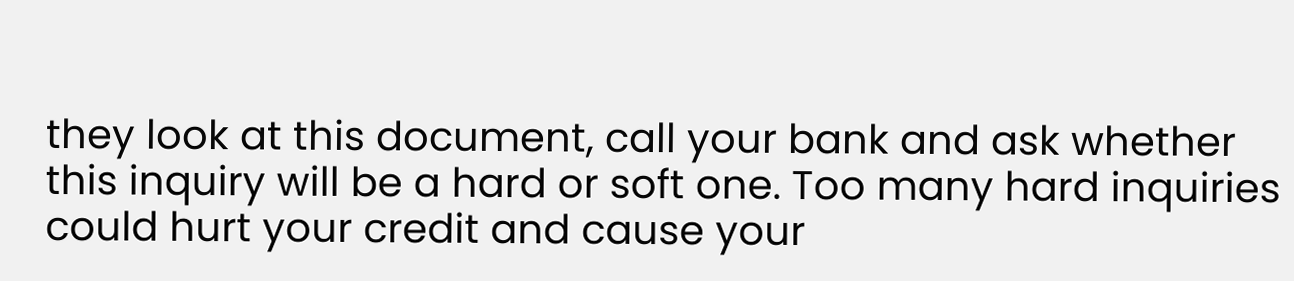they look at this document, call your bank and ask whether this inquiry will be a hard or soft one. Too many hard inquiries could hurt your credit and cause your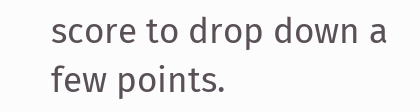score to drop down a few points.